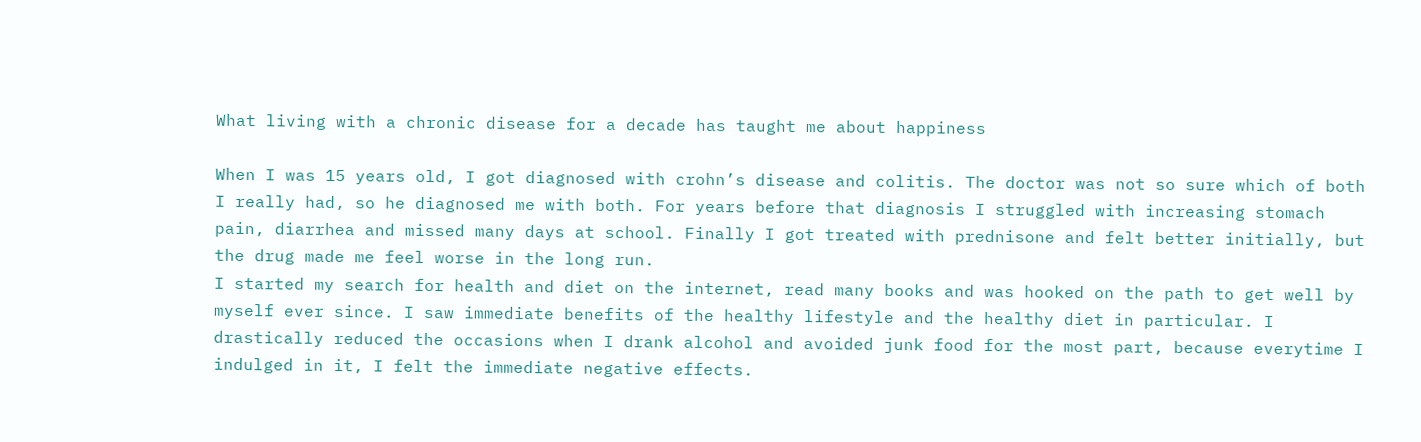What living with a chronic disease for a decade has taught me about happiness

When I was 15 years old, I got diagnosed with crohn’s disease and colitis. The doctor was not so sure which of both I really had, so he diagnosed me with both. For years before that diagnosis I struggled with increasing stomach pain, diarrhea and missed many days at school. Finally I got treated with prednisone and felt better initially, but the drug made me feel worse in the long run.
I started my search for health and diet on the internet, read many books and was hooked on the path to get well by myself ever since. I saw immediate benefits of the healthy lifestyle and the healthy diet in particular. I drastically reduced the occasions when I drank alcohol and avoided junk food for the most part, because everytime I indulged in it, I felt the immediate negative effects.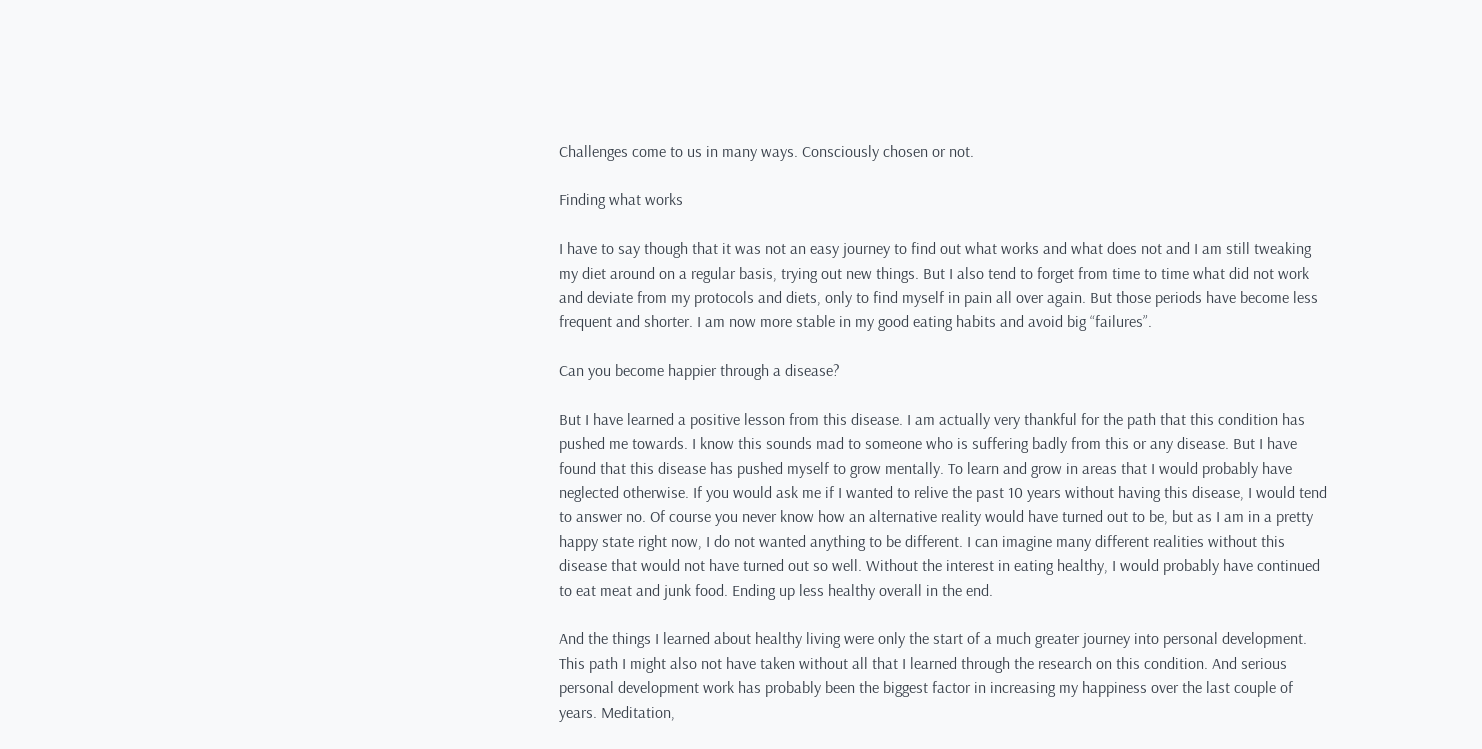Challenges come to us in many ways. Consciously chosen or not.

Finding what works

I have to say though that it was not an easy journey to find out what works and what does not and I am still tweaking my diet around on a regular basis, trying out new things. But I also tend to forget from time to time what did not work and deviate from my protocols and diets, only to find myself in pain all over again. But those periods have become less frequent and shorter. I am now more stable in my good eating habits and avoid big “failures”.

Can you become happier through a disease?

But I have learned a positive lesson from this disease. I am actually very thankful for the path that this condition has pushed me towards. I know this sounds mad to someone who is suffering badly from this or any disease. But I have found that this disease has pushed myself to grow mentally. To learn and grow in areas that I would probably have neglected otherwise. If you would ask me if I wanted to relive the past 10 years without having this disease, I would tend to answer no. Of course you never know how an alternative reality would have turned out to be, but as I am in a pretty happy state right now, I do not wanted anything to be different. I can imagine many different realities without this disease that would not have turned out so well. Without the interest in eating healthy, I would probably have continued to eat meat and junk food. Ending up less healthy overall in the end.

And the things I learned about healthy living were only the start of a much greater journey into personal development. This path I might also not have taken without all that I learned through the research on this condition. And serious personal development work has probably been the biggest factor in increasing my happiness over the last couple of years. Meditation,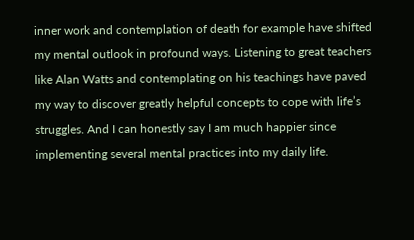inner work and contemplation of death for example have shifted my mental outlook in profound ways. Listening to great teachers like Alan Watts and contemplating on his teachings have paved my way to discover greatly helpful concepts to cope with life’s struggles. And I can honestly say I am much happier since implementing several mental practices into my daily life.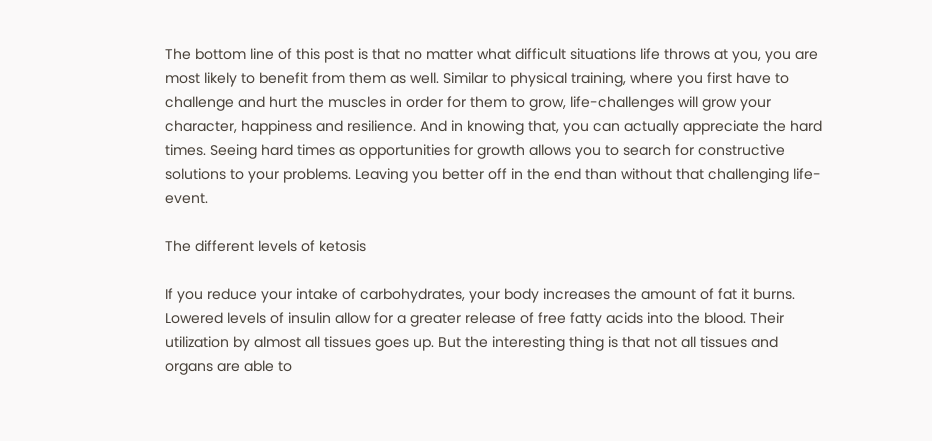The bottom line of this post is that no matter what difficult situations life throws at you, you are most likely to benefit from them as well. Similar to physical training, where you first have to challenge and hurt the muscles in order for them to grow, life-challenges will grow your character, happiness and resilience. And in knowing that, you can actually appreciate the hard times. Seeing hard times as opportunities for growth allows you to search for constructive solutions to your problems. Leaving you better off in the end than without that challenging life-event.

The different levels of ketosis

If you reduce your intake of carbohydrates, your body increases the amount of fat it burns. Lowered levels of insulin allow for a greater release of free fatty acids into the blood. Their utilization by almost all tissues goes up. But the interesting thing is that not all tissues and organs are able to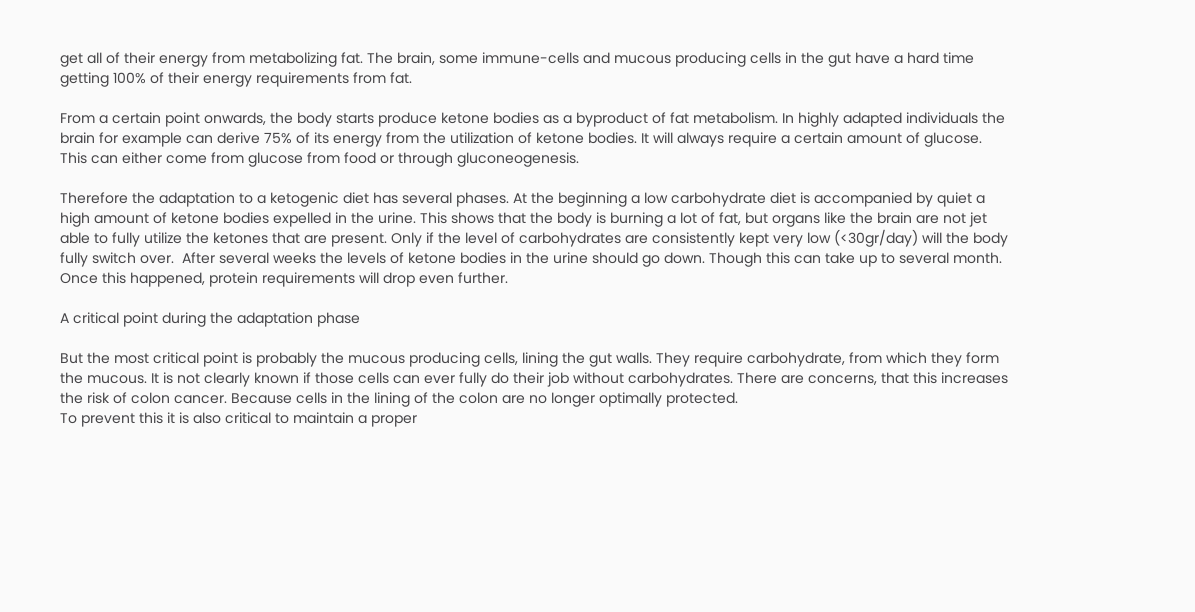get all of their energy from metabolizing fat. The brain, some immune-cells and mucous producing cells in the gut have a hard time getting 100% of their energy requirements from fat.

From a certain point onwards, the body starts produce ketone bodies as a byproduct of fat metabolism. In highly adapted individuals the brain for example can derive 75% of its energy from the utilization of ketone bodies. It will always require a certain amount of glucose. This can either come from glucose from food or through gluconeogenesis.

Therefore the adaptation to a ketogenic diet has several phases. At the beginning a low carbohydrate diet is accompanied by quiet a high amount of ketone bodies expelled in the urine. This shows that the body is burning a lot of fat, but organs like the brain are not jet able to fully utilize the ketones that are present. Only if the level of carbohydrates are consistently kept very low (<30gr/day) will the body fully switch over.  After several weeks the levels of ketone bodies in the urine should go down. Though this can take up to several month. Once this happened, protein requirements will drop even further.

A critical point during the adaptation phase

But the most critical point is probably the mucous producing cells, lining the gut walls. They require carbohydrate, from which they form the mucous. It is not clearly known if those cells can ever fully do their job without carbohydrates. There are concerns, that this increases the risk of colon cancer. Because cells in the lining of the colon are no longer optimally protected.
To prevent this it is also critical to maintain a proper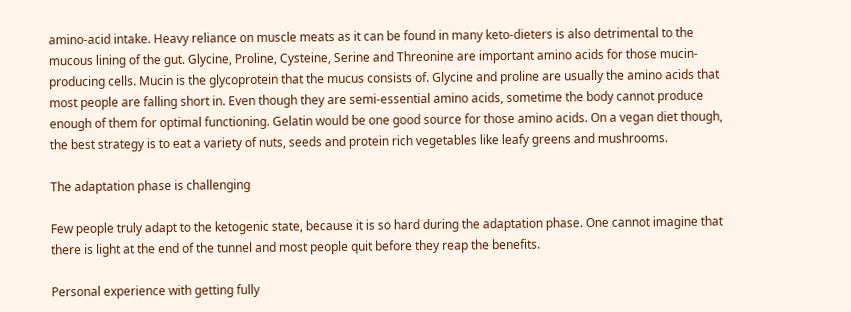amino-acid intake. Heavy reliance on muscle meats as it can be found in many keto-dieters is also detrimental to the mucous lining of the gut. Glycine, Proline, Cysteine, Serine and Threonine are important amino acids for those mucin-producing cells. Mucin is the glycoprotein that the mucus consists of. Glycine and proline are usually the amino acids that most people are falling short in. Even though they are semi-essential amino acids, sometime the body cannot produce enough of them for optimal functioning. Gelatin would be one good source for those amino acids. On a vegan diet though, the best strategy is to eat a variety of nuts, seeds and protein rich vegetables like leafy greens and mushrooms.

The adaptation phase is challenging

Few people truly adapt to the ketogenic state, because it is so hard during the adaptation phase. One cannot imagine that there is light at the end of the tunnel and most people quit before they reap the benefits.

Personal experience with getting fully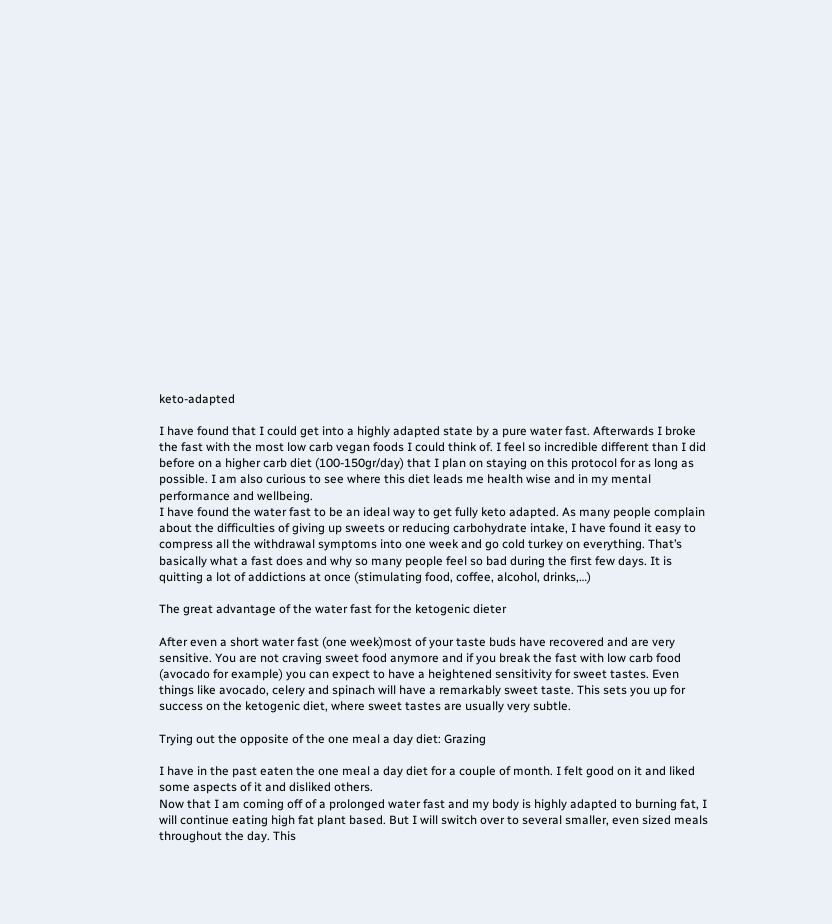keto-adapted

I have found that I could get into a highly adapted state by a pure water fast. Afterwards I broke the fast with the most low carb vegan foods I could think of. I feel so incredible different than I did before on a higher carb diet (100-150gr/day) that I plan on staying on this protocol for as long as possible. I am also curious to see where this diet leads me health wise and in my mental performance and wellbeing.
I have found the water fast to be an ideal way to get fully keto adapted. As many people complain about the difficulties of giving up sweets or reducing carbohydrate intake, I have found it easy to compress all the withdrawal symptoms into one week and go cold turkey on everything. That’s basically what a fast does and why so many people feel so bad during the first few days. It is quitting a lot of addictions at once (stimulating food, coffee, alcohol, drinks,…)

The great advantage of the water fast for the ketogenic dieter

After even a short water fast (one week)most of your taste buds have recovered and are very sensitive. You are not craving sweet food anymore and if you break the fast with low carb food (avocado for example) you can expect to have a heightened sensitivity for sweet tastes. Even things like avocado, celery and spinach will have a remarkably sweet taste. This sets you up for success on the ketogenic diet, where sweet tastes are usually very subtle.

Trying out the opposite of the one meal a day diet: Grazing

I have in the past eaten the one meal a day diet for a couple of month. I felt good on it and liked some aspects of it and disliked others.
Now that I am coming off of a prolonged water fast and my body is highly adapted to burning fat, I will continue eating high fat plant based. But I will switch over to several smaller, even sized meals throughout the day. This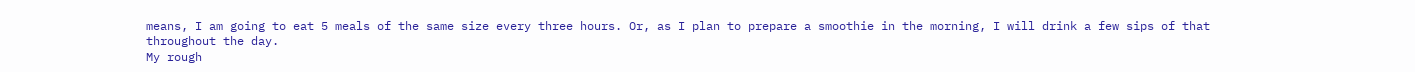means, I am going to eat 5 meals of the same size every three hours. Or, as I plan to prepare a smoothie in the morning, I will drink a few sips of that throughout the day.
My rough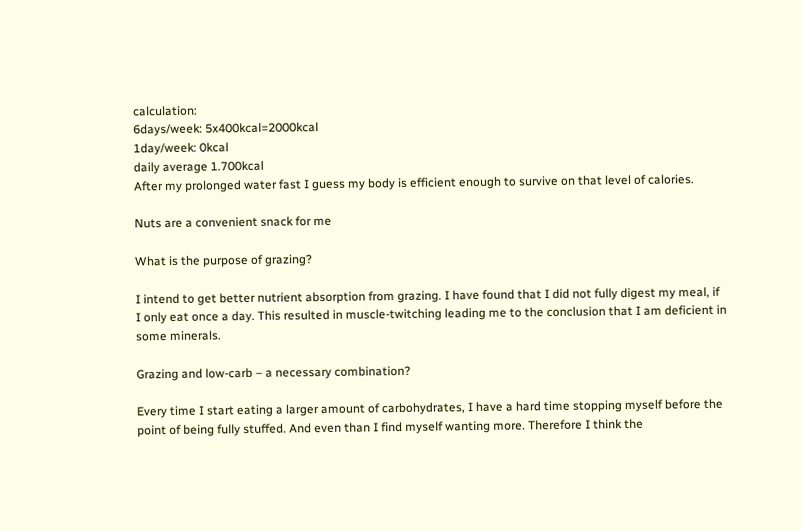calculation:
6days/week: 5x400kcal=2000kcal
1day/week: 0kcal
daily average 1.700kcal
After my prolonged water fast I guess my body is efficient enough to survive on that level of calories.

Nuts are a convenient snack for me

What is the purpose of grazing?

I intend to get better nutrient absorption from grazing. I have found that I did not fully digest my meal, if I only eat once a day. This resulted in muscle-twitching leading me to the conclusion that I am deficient in some minerals.

Grazing and low-carb – a necessary combination?

Every time I start eating a larger amount of carbohydrates, I have a hard time stopping myself before the point of being fully stuffed. And even than I find myself wanting more. Therefore I think the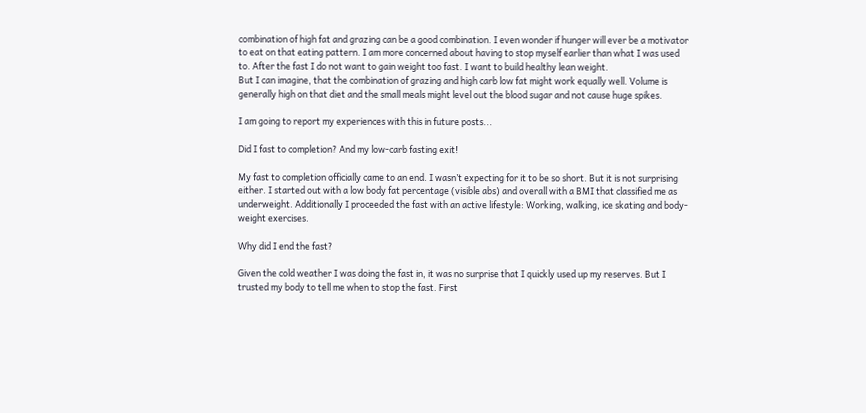combination of high fat and grazing can be a good combination. I even wonder if hunger will ever be a motivator to eat on that eating pattern. I am more concerned about having to stop myself earlier than what I was used to. After the fast I do not want to gain weight too fast. I want to build healthy lean weight.
But I can imagine, that the combination of grazing and high carb low fat might work equally well. Volume is generally high on that diet and the small meals might level out the blood sugar and not cause huge spikes.

I am going to report my experiences with this in future posts...

Did I fast to completion? And my low-carb fasting exit!

My fast to completion officially came to an end. I wasn’t expecting for it to be so short. But it is not surprising either. I started out with a low body fat percentage (visible abs) and overall with a BMI that classified me as underweight. Additionally I proceeded the fast with an active lifestyle: Working, walking, ice skating and body-weight exercises.

Why did I end the fast?

Given the cold weather I was doing the fast in, it was no surprise that I quickly used up my reserves. But I trusted my body to tell me when to stop the fast. First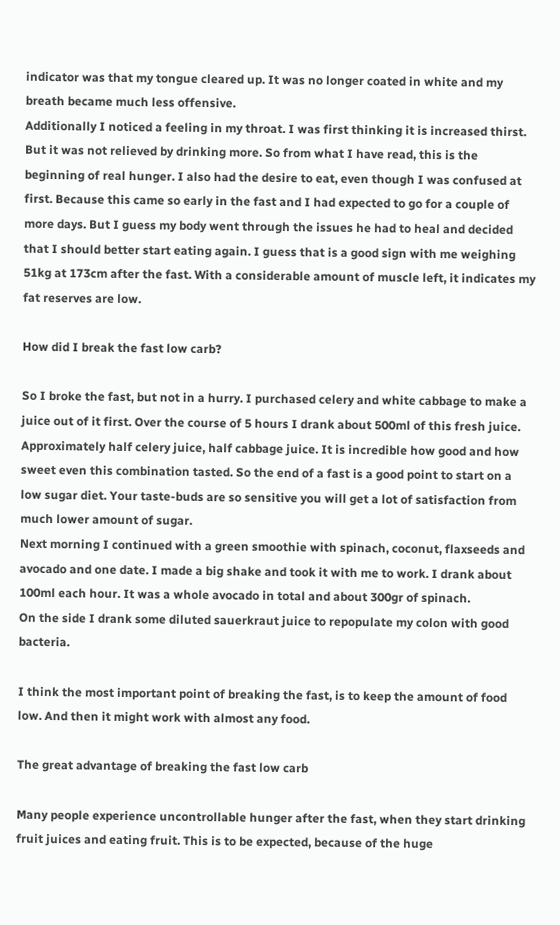indicator was that my tongue cleared up. It was no longer coated in white and my breath became much less offensive.
Additionally I noticed a feeling in my throat. I was first thinking it is increased thirst. But it was not relieved by drinking more. So from what I have read, this is the beginning of real hunger. I also had the desire to eat, even though I was confused at first. Because this came so early in the fast and I had expected to go for a couple of more days. But I guess my body went through the issues he had to heal and decided that I should better start eating again. I guess that is a good sign with me weighing 51kg at 173cm after the fast. With a considerable amount of muscle left, it indicates my fat reserves are low.

How did I break the fast low carb?

So I broke the fast, but not in a hurry. I purchased celery and white cabbage to make a juice out of it first. Over the course of 5 hours I drank about 500ml of this fresh juice. Approximately half celery juice, half cabbage juice. It is incredible how good and how sweet even this combination tasted. So the end of a fast is a good point to start on a low sugar diet. Your taste-buds are so sensitive you will get a lot of satisfaction from much lower amount of sugar.
Next morning I continued with a green smoothie with spinach, coconut, flaxseeds and avocado and one date. I made a big shake and took it with me to work. I drank about 100ml each hour. It was a whole avocado in total and about 300gr of spinach.
On the side I drank some diluted sauerkraut juice to repopulate my colon with good bacteria.

I think the most important point of breaking the fast, is to keep the amount of food low. And then it might work with almost any food.

The great advantage of breaking the fast low carb

Many people experience uncontrollable hunger after the fast, when they start drinking fruit juices and eating fruit. This is to be expected, because of the huge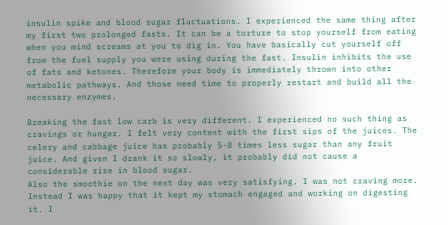insulin spike and blood sugar fluctuations. I experienced the same thing after my first two prolonged fasts. It can be a torture to stop yourself from eating when you mind screams at you to dig in. You have basically cut yourself off from the fuel supply you were using during the fast. Insulin inhibits the use of fats and ketones. Therefore your body is immediately thrown into other metabolic pathways. And those need time to properly restart and build all the necessary enzymes.

Breaking the fast low carb is very different. I experienced no such thing as cravings or hunger. I felt very content with the first sips of the juices. The celery and cabbage juice has probably 5-8 times less sugar than any fruit juice. And given I drank it so slowly, it probably did not cause a considerable rise in blood sugar.
Also the smoothie on the next day was very satisfying. I was not craving more. Instead I was happy that it kept my stomach engaged and working on digesting it. I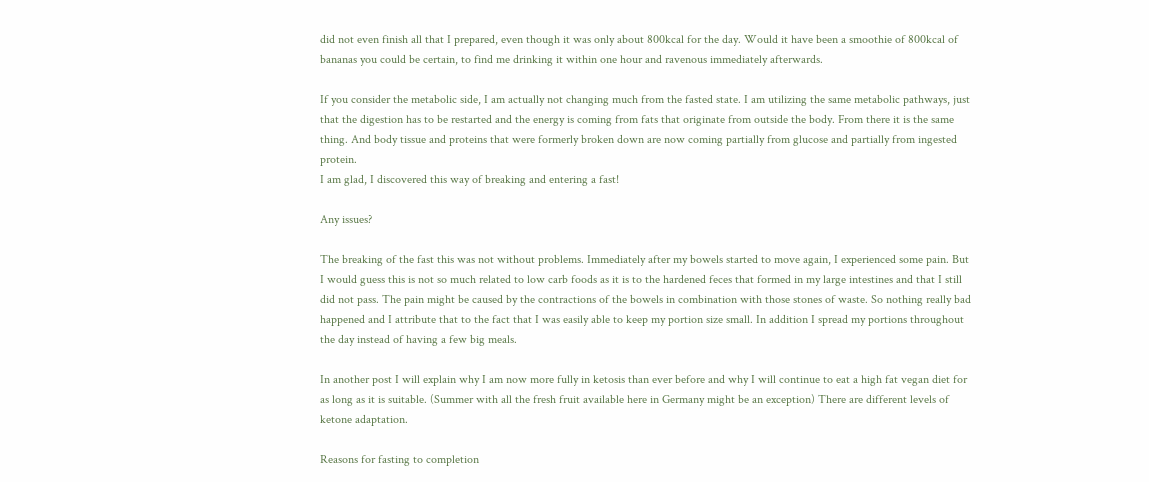did not even finish all that I prepared, even though it was only about 800kcal for the day. Would it have been a smoothie of 800kcal of bananas you could be certain, to find me drinking it within one hour and ravenous immediately afterwards.

If you consider the metabolic side, I am actually not changing much from the fasted state. I am utilizing the same metabolic pathways, just that the digestion has to be restarted and the energy is coming from fats that originate from outside the body. From there it is the same thing. And body tissue and proteins that were formerly broken down are now coming partially from glucose and partially from ingested protein.
I am glad, I discovered this way of breaking and entering a fast!

Any issues?

The breaking of the fast this was not without problems. Immediately after my bowels started to move again, I experienced some pain. But I would guess this is not so much related to low carb foods as it is to the hardened feces that formed in my large intestines and that I still did not pass. The pain might be caused by the contractions of the bowels in combination with those stones of waste. So nothing really bad happened and I attribute that to the fact that I was easily able to keep my portion size small. In addition I spread my portions throughout the day instead of having a few big meals.

In another post I will explain why I am now more fully in ketosis than ever before and why I will continue to eat a high fat vegan diet for as long as it is suitable. (Summer with all the fresh fruit available here in Germany might be an exception) There are different levels of ketone adaptation.

Reasons for fasting to completion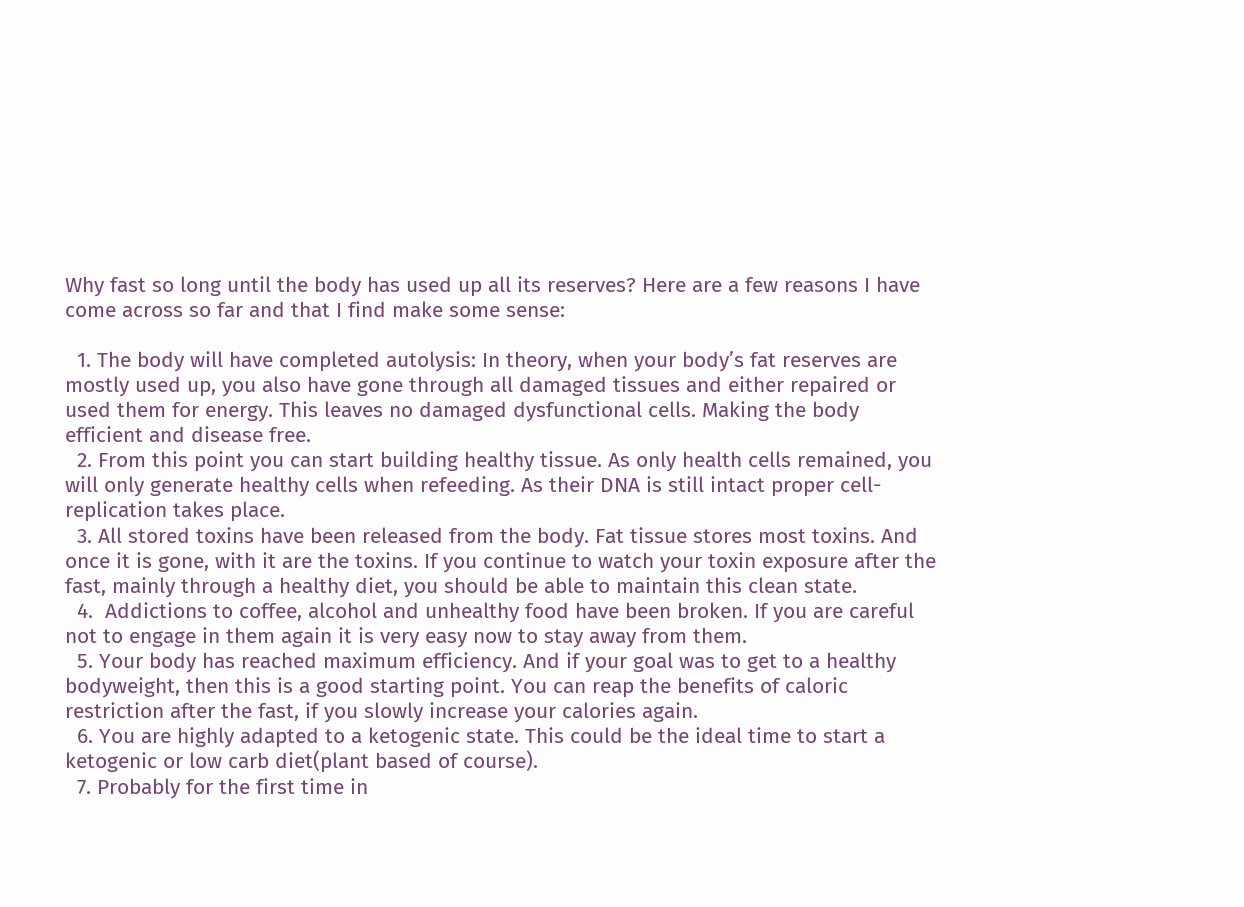Why fast so long until the body has used up all its reserves? Here are a few reasons I have come across so far and that I find make some sense:

  1. The body will have completed autolysis: In theory, when your body’s fat reserves are mostly used up, you also have gone through all damaged tissues and either repaired or used them for energy. This leaves no damaged dysfunctional cells. Making the body efficient and disease free.
  2. From this point you can start building healthy tissue. As only health cells remained, you will only generate healthy cells when refeeding. As their DNA is still intact proper cell-replication takes place.
  3. All stored toxins have been released from the body. Fat tissue stores most toxins. And once it is gone, with it are the toxins. If you continue to watch your toxin exposure after the fast, mainly through a healthy diet, you should be able to maintain this clean state.
  4.  Addictions to coffee, alcohol and unhealthy food have been broken. If you are careful not to engage in them again it is very easy now to stay away from them.
  5. Your body has reached maximum efficiency. And if your goal was to get to a healthy bodyweight, then this is a good starting point. You can reap the benefits of caloric restriction after the fast, if you slowly increase your calories again.
  6. You are highly adapted to a ketogenic state. This could be the ideal time to start a ketogenic or low carb diet(plant based of course).
  7. Probably for the first time in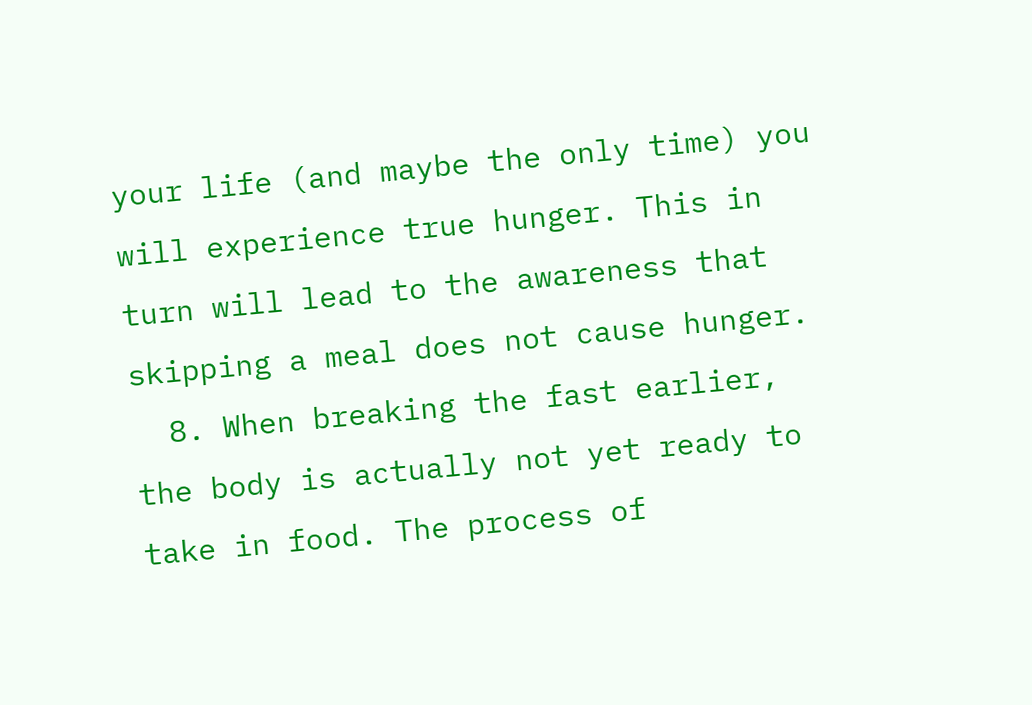your life (and maybe the only time) you will experience true hunger. This in turn will lead to the awareness that skipping a meal does not cause hunger.
  8. When breaking the fast earlier, the body is actually not yet ready to take in food. The process of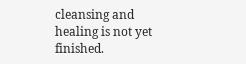cleansing and healing is not yet finished.